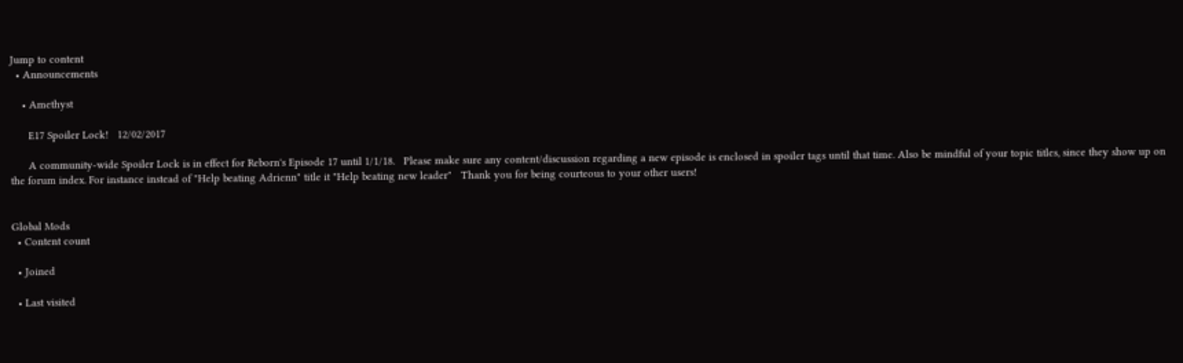Jump to content
  • Announcements

    • Amethyst

      E17 Spoiler Lock!   12/02/2017

      A community-wide Spoiler Lock is in effect for Reborn's Episode 17 until 1/1/18.   Please make sure any content/discussion regarding a new episode is enclosed in spoiler tags until that time. Also be mindful of your topic titles, since they show up on the forum index. For instance instead of "Help beating Adrienn" title it "Help beating new leader"   Thank you for being courteous to your other users!


Global Mods
  • Content count

  • Joined

  • Last visited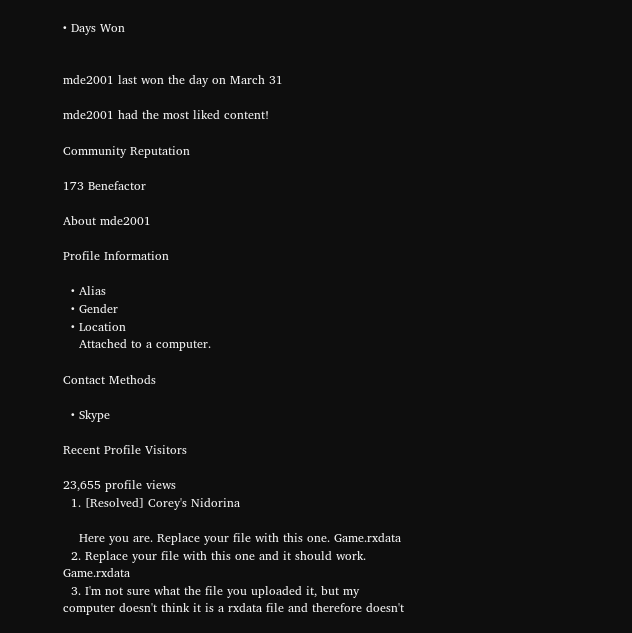• Days Won


mde2001 last won the day on March 31

mde2001 had the most liked content!

Community Reputation

173 Benefactor

About mde2001

Profile Information

  • Alias
  • Gender
  • Location
    Attached to a computer.

Contact Methods

  • Skype

Recent Profile Visitors

23,655 profile views
  1. [Resolved] Corey's Nidorina

    Here you are. Replace your file with this one. Game.rxdata
  2. Replace your file with this one and it should work. Game.rxdata
  3. I'm not sure what the file you uploaded it, but my computer doesn't think it is a rxdata file and therefore doesn't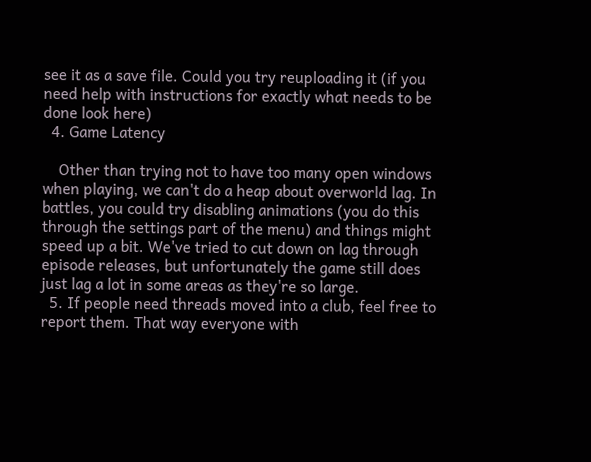see it as a save file. Could you try reuploading it (if you need help with instructions for exactly what needs to be done look here)
  4. Game Latency

    Other than trying not to have too many open windows when playing, we can't do a heap about overworld lag. In battles, you could try disabling animations (you do this through the settings part of the menu) and things might speed up a bit. We've tried to cut down on lag through episode releases, but unfortunately the game still does just lag a lot in some areas as they're so large.
  5. If people need threads moved into a club, feel free to report them. That way everyone with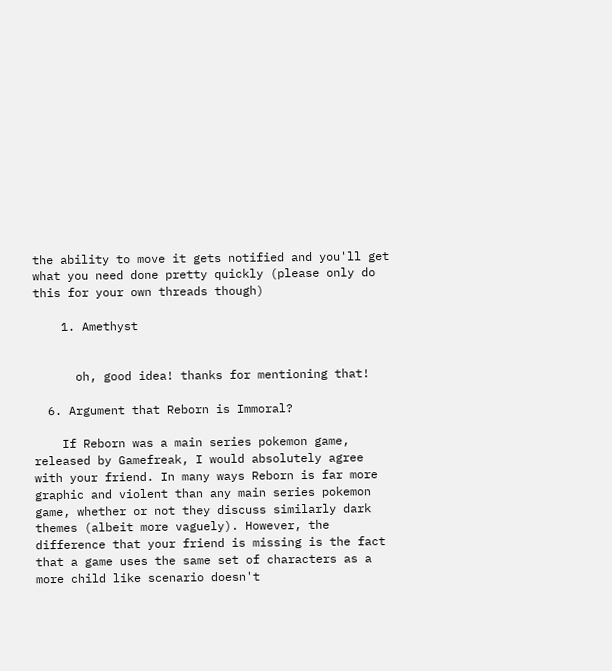the ability to move it gets notified and you'll get what you need done pretty quickly (please only do this for your own threads though)

    1. Amethyst


      oh, good idea! thanks for mentioning that!

  6. Argument that Reborn is Immoral?

    If Reborn was a main series pokemon game, released by Gamefreak, I would absolutely agree with your friend. In many ways Reborn is far more graphic and violent than any main series pokemon game, whether or not they discuss similarly dark themes (albeit more vaguely). However, the difference that your friend is missing is the fact that a game uses the same set of characters as a more child like scenario doesn't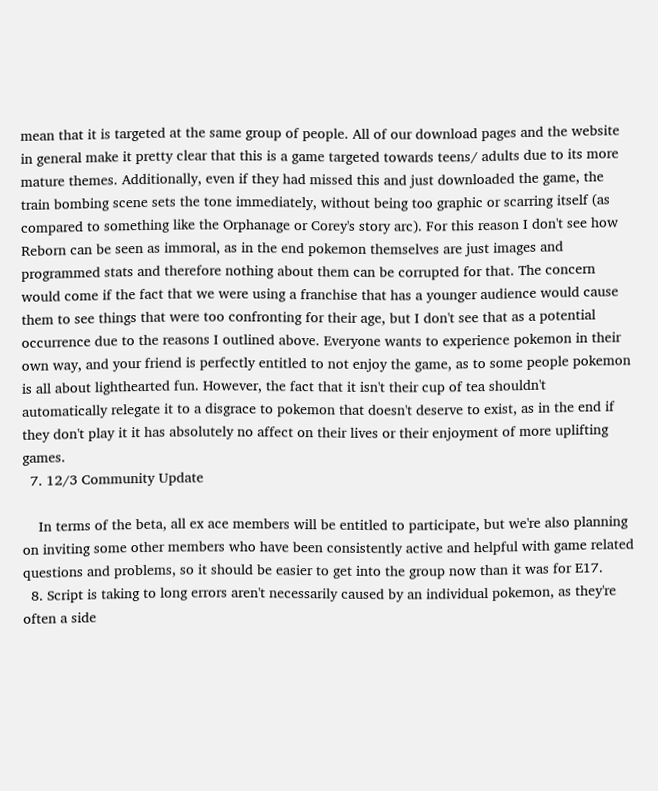mean that it is targeted at the same group of people. All of our download pages and the website in general make it pretty clear that this is a game targeted towards teens/ adults due to its more mature themes. Additionally, even if they had missed this and just downloaded the game, the train bombing scene sets the tone immediately, without being too graphic or scarring itself (as compared to something like the Orphanage or Corey's story arc). For this reason I don't see how Reborn can be seen as immoral, as in the end pokemon themselves are just images and programmed stats and therefore nothing about them can be corrupted for that. The concern would come if the fact that we were using a franchise that has a younger audience would cause them to see things that were too confronting for their age, but I don't see that as a potential occurrence due to the reasons I outlined above. Everyone wants to experience pokemon in their own way, and your friend is perfectly entitled to not enjoy the game, as to some people pokemon is all about lighthearted fun. However, the fact that it isn't their cup of tea shouldn't automatically relegate it to a disgrace to pokemon that doesn't deserve to exist, as in the end if they don't play it it has absolutely no affect on their lives or their enjoyment of more uplifting games.
  7. 12/3 Community Update

    In terms of the beta, all ex ace members will be entitled to participate, but we're also planning on inviting some other members who have been consistently active and helpful with game related questions and problems, so it should be easier to get into the group now than it was for E17.
  8. Script is taking to long errors aren't necessarily caused by an individual pokemon, as they're often a side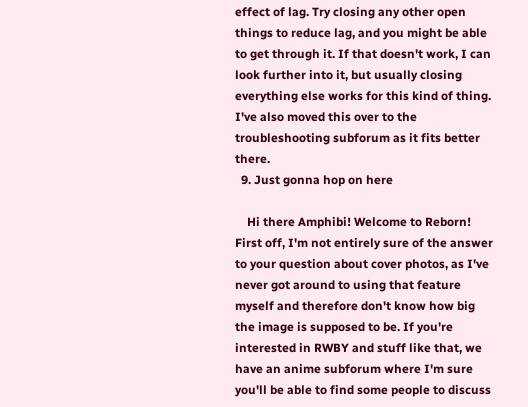effect of lag. Try closing any other open things to reduce lag, and you might be able to get through it. If that doesn't work, I can look further into it, but usually closing everything else works for this kind of thing. I've also moved this over to the troubleshooting subforum as it fits better there.
  9. Just gonna hop on here

    Hi there Amphibi! Welcome to Reborn! First off, I'm not entirely sure of the answer to your question about cover photos, as I've never got around to using that feature myself and therefore don't know how big the image is supposed to be. If you're interested in RWBY and stuff like that, we have an anime subforum where I'm sure you'll be able to find some people to discuss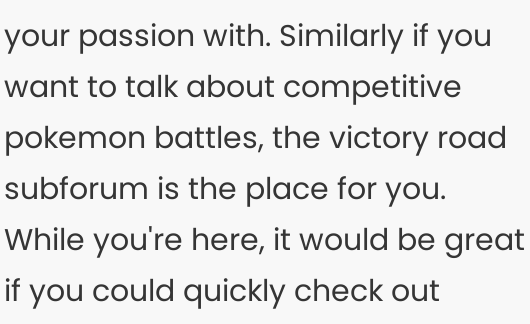your passion with. Similarly if you want to talk about competitive pokemon battles, the victory road subforum is the place for you. While you're here, it would be great if you could quickly check out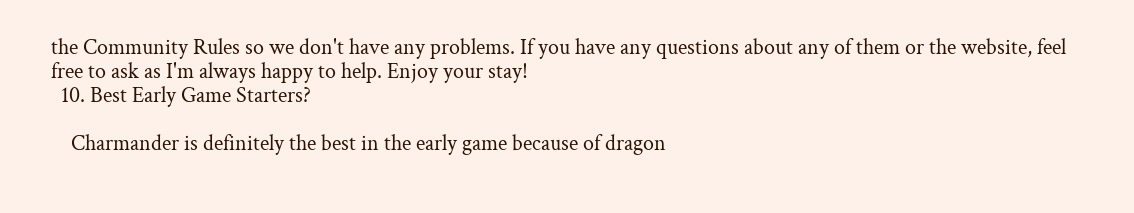the Community Rules so we don't have any problems. If you have any questions about any of them or the website, feel free to ask as I'm always happy to help. Enjoy your stay!
  10. Best Early Game Starters?

    Charmander is definitely the best in the early game because of dragon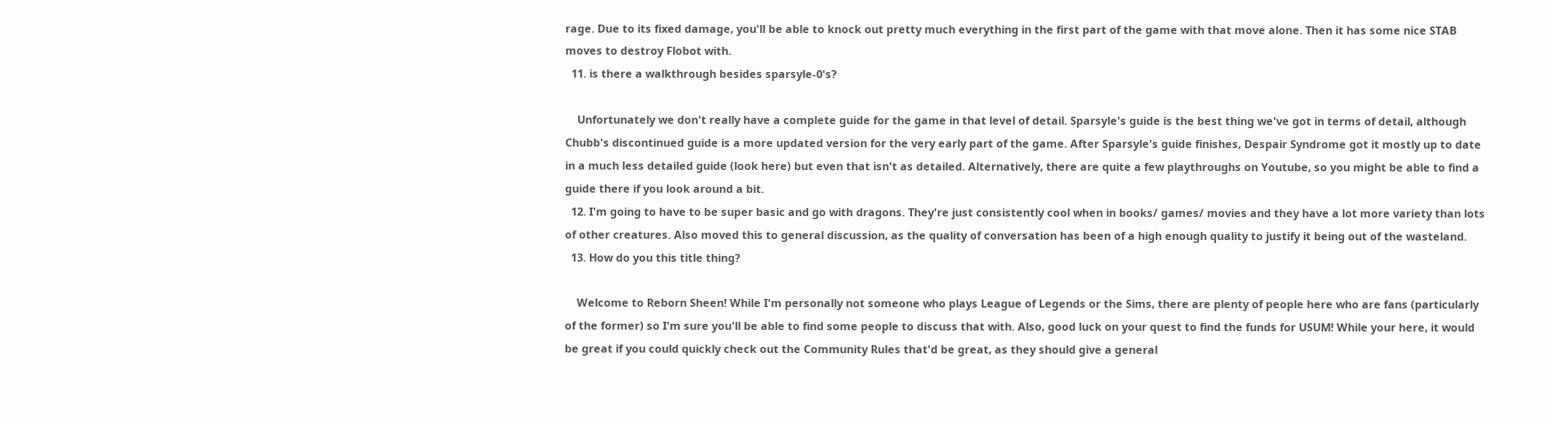rage. Due to its fixed damage, you'll be able to knock out pretty much everything in the first part of the game with that move alone. Then it has some nice STAB moves to destroy Flobot with.
  11. is there a walkthrough besides sparsyle-0's?

    Unfortunately we don't really have a complete guide for the game in that level of detail. Sparsyle's guide is the best thing we've got in terms of detail, although Chubb's discontinued guide is a more updated version for the very early part of the game. After Sparsyle's guide finishes, Despair Syndrome got it mostly up to date in a much less detailed guide (look here) but even that isn't as detailed. Alternatively, there are quite a few playthroughs on Youtube, so you might be able to find a guide there if you look around a bit.
  12. I'm going to have to be super basic and go with dragons. They're just consistently cool when in books/ games/ movies and they have a lot more variety than lots of other creatures. Also moved this to general discussion, as the quality of conversation has been of a high enough quality to justify it being out of the wasteland.
  13. How do you this title thing?

    Welcome to Reborn Sheen! While I'm personally not someone who plays League of Legends or the Sims, there are plenty of people here who are fans (particularly of the former) so I'm sure you'll be able to find some people to discuss that with. Also, good luck on your quest to find the funds for USUM! While your here, it would be great if you could quickly check out the Community Rules that'd be great, as they should give a general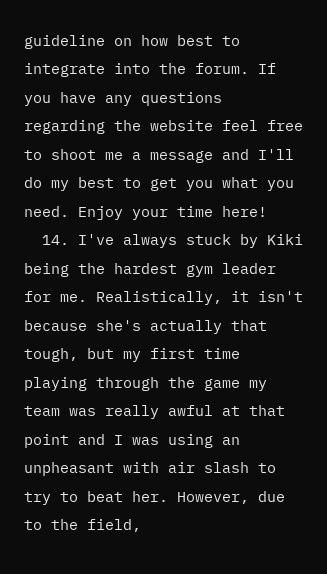guideline on how best to integrate into the forum. If you have any questions regarding the website feel free to shoot me a message and I'll do my best to get you what you need. Enjoy your time here!
  14. I've always stuck by Kiki being the hardest gym leader for me. Realistically, it isn't because she's actually that tough, but my first time playing through the game my team was really awful at that point and I was using an unpheasant with air slash to try to beat her. However, due to the field,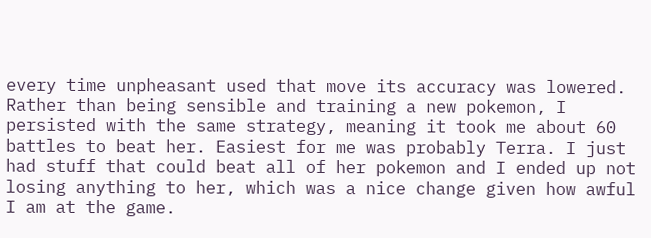every time unpheasant used that move its accuracy was lowered. Rather than being sensible and training a new pokemon, I persisted with the same strategy, meaning it took me about 60 battles to beat her. Easiest for me was probably Terra. I just had stuff that could beat all of her pokemon and I ended up not losing anything to her, which was a nice change given how awful I am at the game.